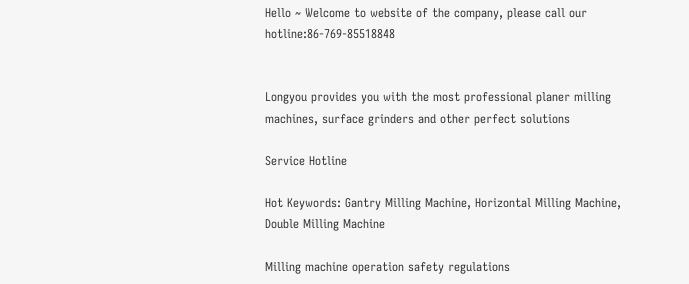Hello ~ Welcome to website of the company, please call our hotline:86-769-85518848


Longyou provides you with the most professional planer milling machines, surface grinders and other perfect solutions

Service Hotline

Hot Keywords: Gantry Milling Machine, Horizontal Milling Machine, Double Milling Machine

Milling machine operation safety regulations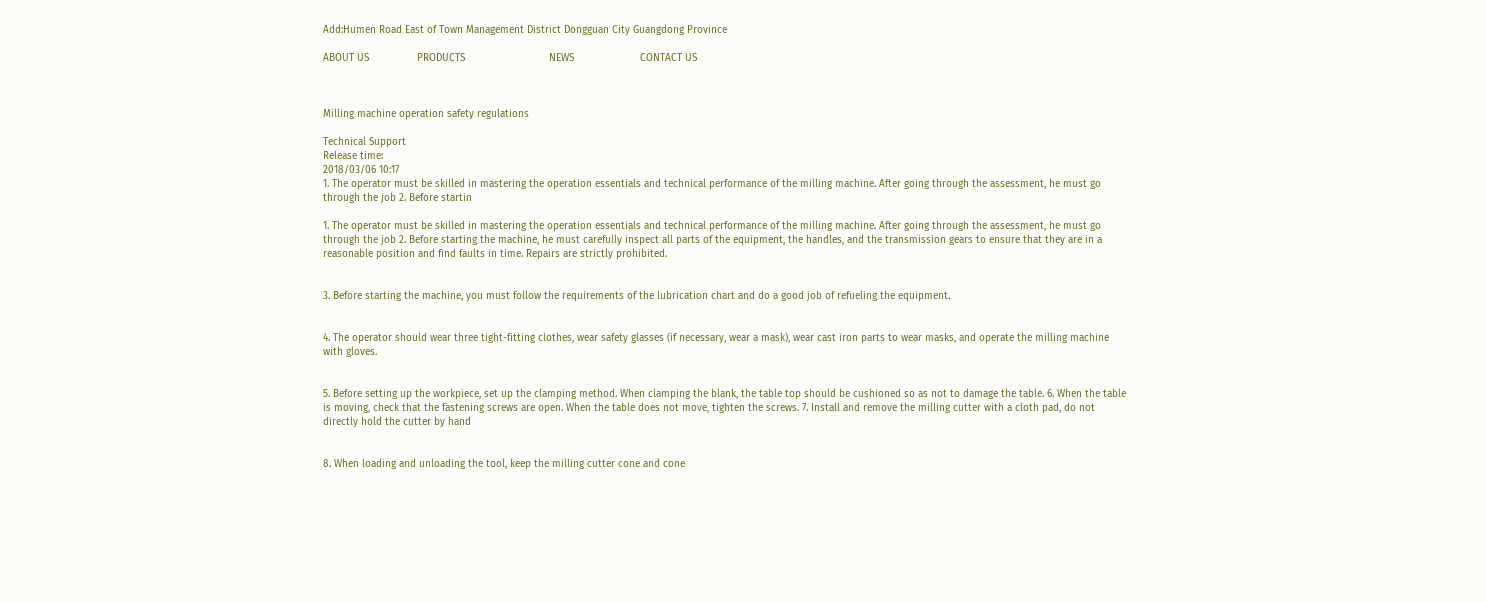Add:Humen Road East of Town Management District Dongguan City Guangdong Province

ABOUT US                PRODUCTS                            NEWS                      CONTACT US



Milling machine operation safety regulations

Technical Support
Release time:
2018/03/06 10:17
1. The operator must be skilled in mastering the operation essentials and technical performance of the milling machine. After going through the assessment, he must go through the job 2. Before startin

1. The operator must be skilled in mastering the operation essentials and technical performance of the milling machine. After going through the assessment, he must go through the job 2. Before starting the machine, he must carefully inspect all parts of the equipment, the handles, and the transmission gears to ensure that they are in a reasonable position and find faults in time. Repairs are strictly prohibited.


3. Before starting the machine, you must follow the requirements of the lubrication chart and do a good job of refueling the equipment.


4. The operator should wear three tight-fitting clothes, wear safety glasses (if necessary, wear a mask), wear cast iron parts to wear masks, and operate the milling machine with gloves.


5. Before setting up the workpiece, set up the clamping method. When clamping the blank, the table top should be cushioned so as not to damage the table. 6. When the table is moving, check that the fastening screws are open. When the table does not move, tighten the screws. 7. Install and remove the milling cutter with a cloth pad, do not directly hold the cutter by hand


8. When loading and unloading the tool, keep the milling cutter cone and cone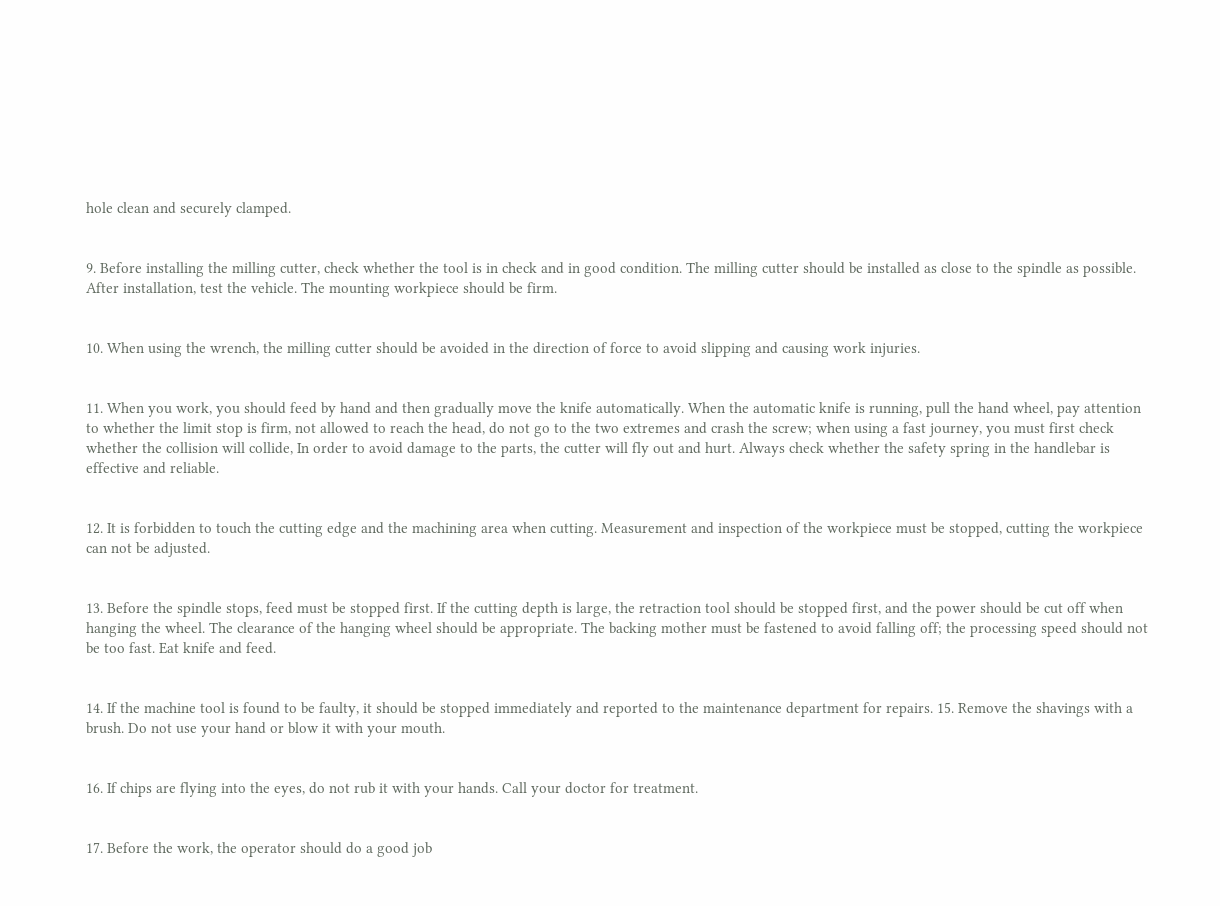hole clean and securely clamped.


9. Before installing the milling cutter, check whether the tool is in check and in good condition. The milling cutter should be installed as close to the spindle as possible. After installation, test the vehicle. The mounting workpiece should be firm.


10. When using the wrench, the milling cutter should be avoided in the direction of force to avoid slipping and causing work injuries.


11. When you work, you should feed by hand and then gradually move the knife automatically. When the automatic knife is running, pull the hand wheel, pay attention to whether the limit stop is firm, not allowed to reach the head, do not go to the two extremes and crash the screw; when using a fast journey, you must first check whether the collision will collide, In order to avoid damage to the parts, the cutter will fly out and hurt. Always check whether the safety spring in the handlebar is effective and reliable.


12. It is forbidden to touch the cutting edge and the machining area when cutting. Measurement and inspection of the workpiece must be stopped, cutting the workpiece can not be adjusted.


13. Before the spindle stops, feed must be stopped first. If the cutting depth is large, the retraction tool should be stopped first, and the power should be cut off when hanging the wheel. The clearance of the hanging wheel should be appropriate. The backing mother must be fastened to avoid falling off; the processing speed should not be too fast. Eat knife and feed.


14. If the machine tool is found to be faulty, it should be stopped immediately and reported to the maintenance department for repairs. 15. Remove the shavings with a brush. Do not use your hand or blow it with your mouth.


16. If chips are flying into the eyes, do not rub it with your hands. Call your doctor for treatment.


17. Before the work, the operator should do a good job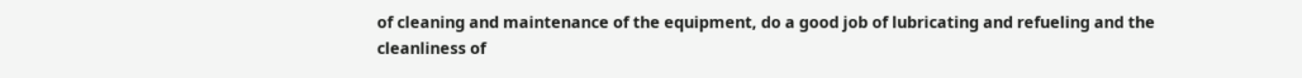of cleaning and maintenance of the equipment, do a good job of lubricating and refueling and the cleanliness of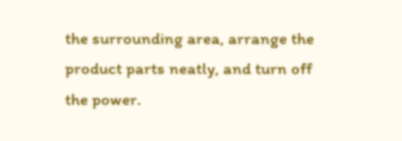the surrounding area, arrange the product parts neatly, and turn off the power.